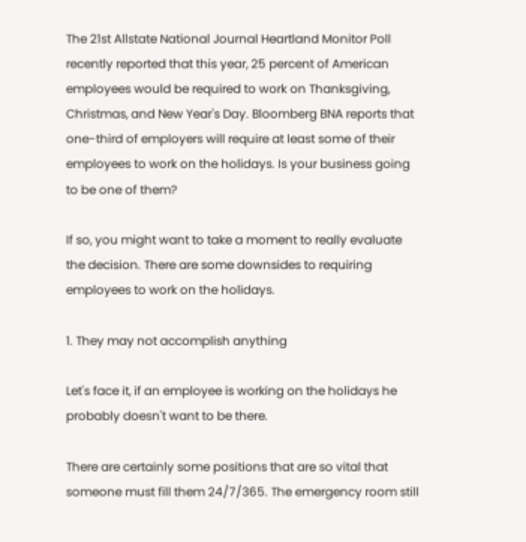The 21st Allstate National Journal Heartland Monitor Poll recently reported that this year, 25 percent of American employees would be required to work on Thanksgiving, Christmas, and New Year's Day. Bloomberg BNA reports that one-third of employers will require at least some of their employees to work on the holidays. Is your business going to be one of them?

If so, you might want to take a moment to really evaluate the decision. There are some downsides to requiring employees to work on the holidays.

1. They may not accomplish anything

Let's face it, if an employee is working on the holidays he probably doesn't want to be there.

There are certainly some positions that are so vital that someone must fill them 24/7/365. The emergency room still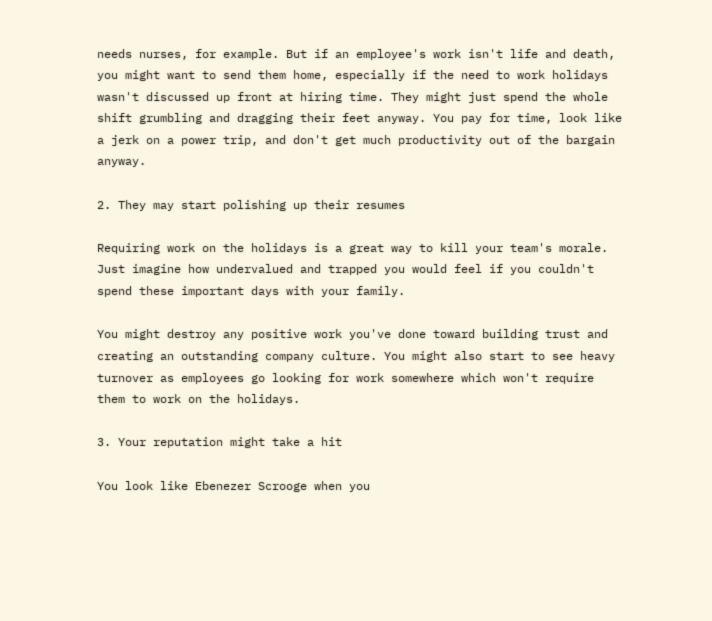needs nurses, for example. But if an employee's work isn't life and death, you might want to send them home, especially if the need to work holidays wasn't discussed up front at hiring time. They might just spend the whole shift grumbling and dragging their feet anyway. You pay for time, look like a jerk on a power trip, and don't get much productivity out of the bargain anyway.

2. They may start polishing up their resumes

Requiring work on the holidays is a great way to kill your team's morale. Just imagine how undervalued and trapped you would feel if you couldn't spend these important days with your family.

You might destroy any positive work you've done toward building trust and creating an outstanding company culture. You might also start to see heavy turnover as employees go looking for work somewhere which won't require them to work on the holidays.

3. Your reputation might take a hit

You look like Ebenezer Scrooge when you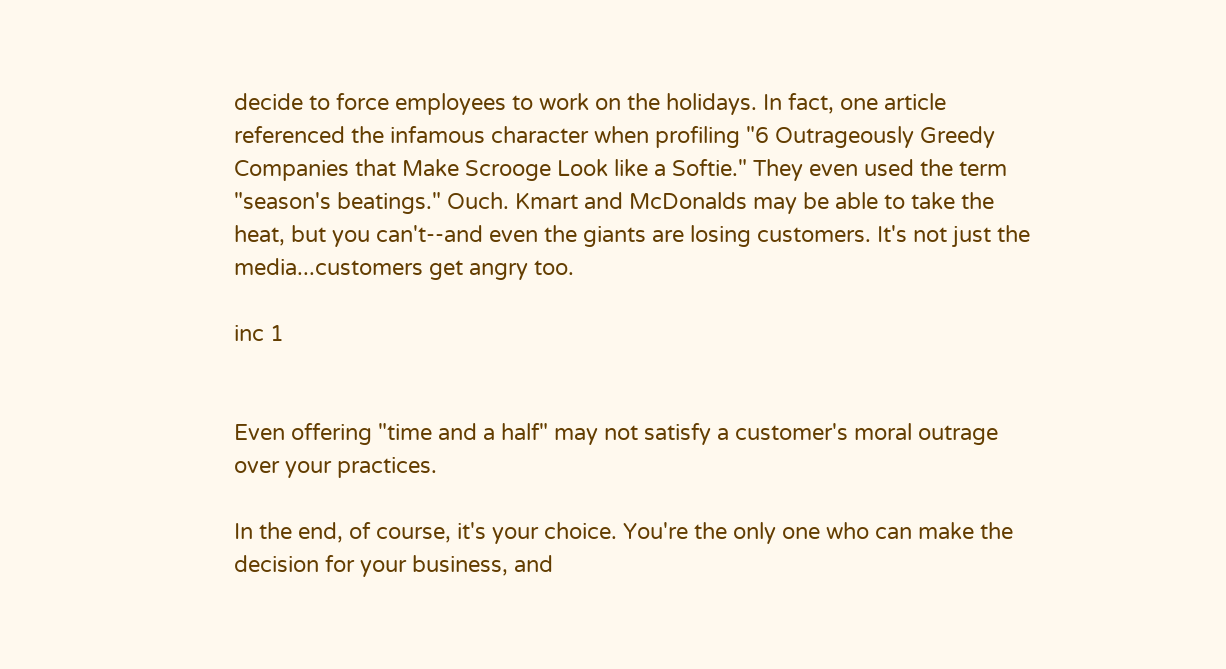decide to force employees to work on the holidays. In fact, one article referenced the infamous character when profiling "6 Outrageously Greedy Companies that Make Scrooge Look like a Softie." They even used the term "season's beatings." Ouch. Kmart and McDonalds may be able to take the heat, but you can't--and even the giants are losing customers. It's not just the media...customers get angry too.

inc 1


Even offering "time and a half" may not satisfy a customer's moral outrage over your practices.

In the end, of course, it's your choice. You're the only one who can make the decision for your business, and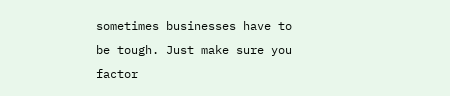sometimes businesses have to be tough. Just make sure you factor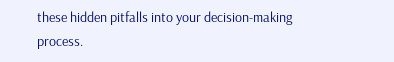these hidden pitfalls into your decision-making process.